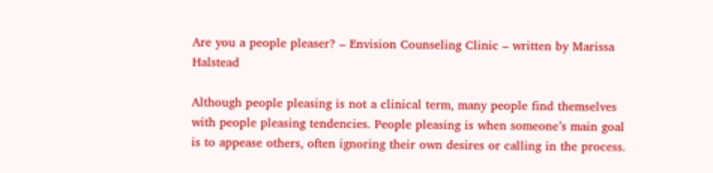Are you a people pleaser? – Envision Counseling Clinic – written by Marissa Halstead

Although people pleasing is not a clinical term, many people find themselves with people pleasing tendencies. People pleasing is when someone’s main goal is to appease others, often ignoring their own desires or calling in the process.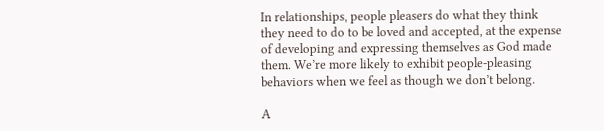In relationships, people pleasers do what they think they need to do to be loved and accepted, at the expense of developing and expressing themselves as God made them. We’re more likely to exhibit people-pleasing behaviors when we feel as though we don’t belong.

A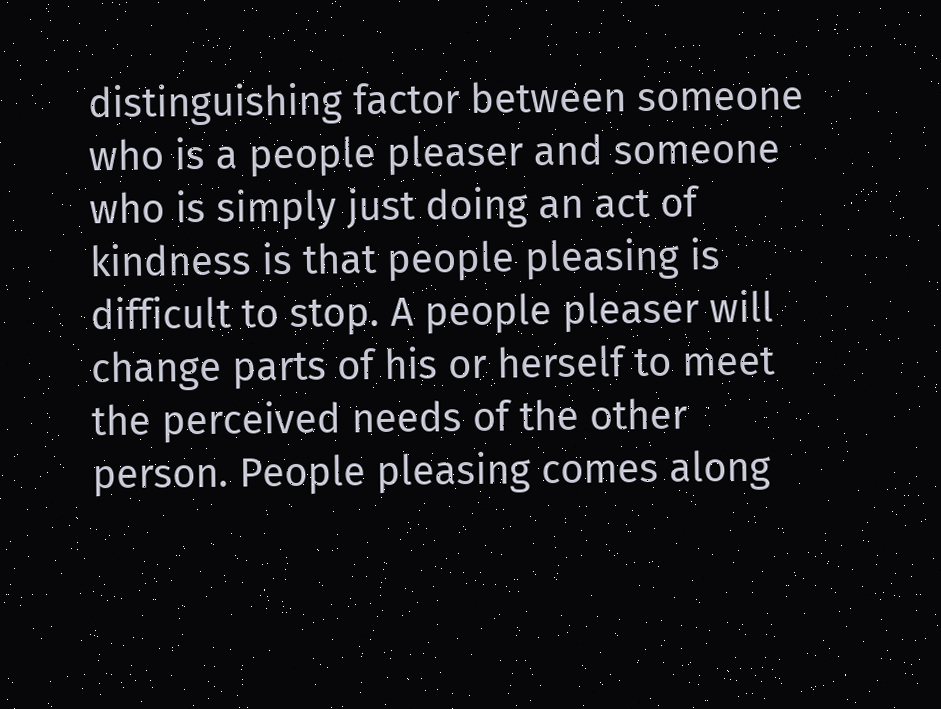distinguishing factor between someone who is a people pleaser and someone who is simply just doing an act of kindness is that people pleasing is difficult to stop. A people pleaser will change parts of his or herself to meet the perceived needs of the other person. People pleasing comes along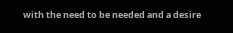with the need to be needed and a desire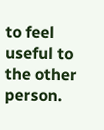to feel useful to the other person.